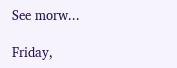See morw...

Friday,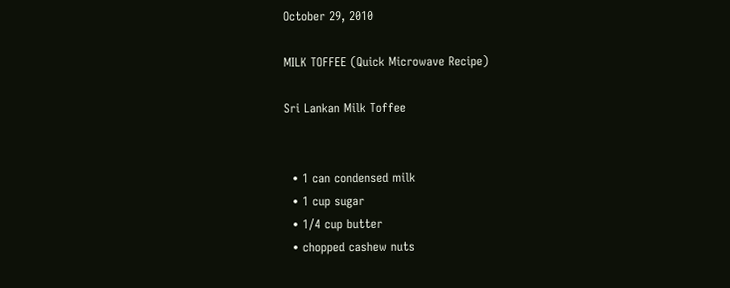October 29, 2010

MILK TOFFEE (Quick Microwave Recipe)

Sri Lankan Milk Toffee


  • 1 can condensed milk
  • 1 cup sugar
  • 1/4 cup butter
  • chopped cashew nuts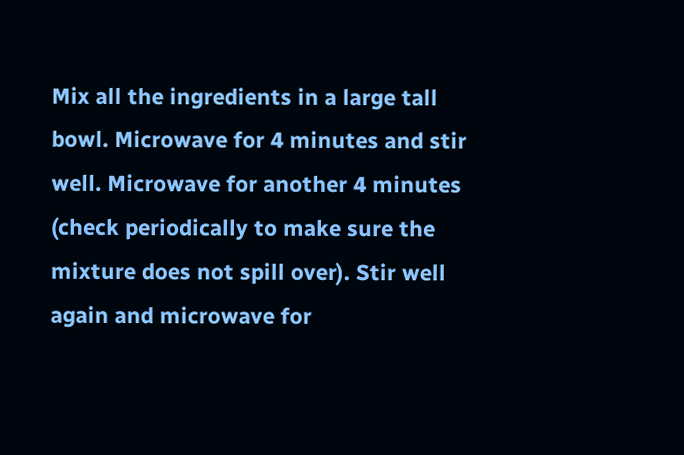Mix all the ingredients in a large tall bowl. Microwave for 4 minutes and stir well. Microwave for another 4 minutes (check periodically to make sure the mixture does not spill over). Stir well again and microwave for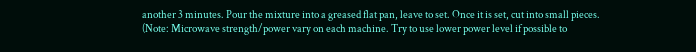another 3 minutes. Pour the mixture into a greased flat pan, leave to set. Once it is set, cut into small pieces.
(Note: Microwave strength/power vary on each machine. Try to use lower power level if possible to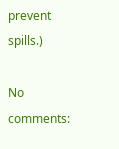prevent spills.)

No comments: